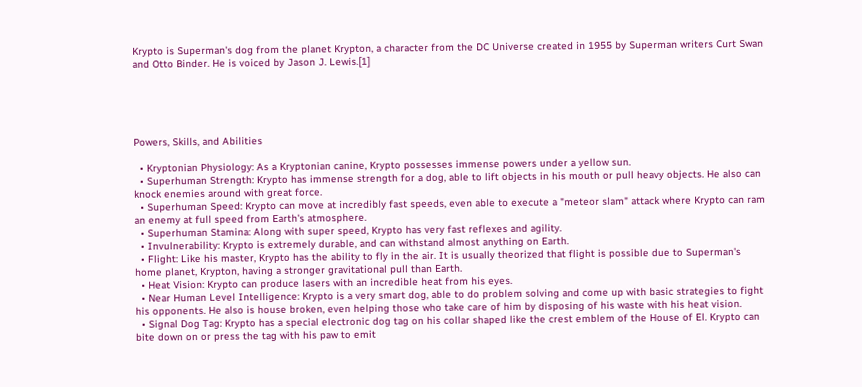Krypto is Superman's dog from the planet Krypton, a character from the DC Universe created in 1955 by Superman writers Curt Swan and Otto Binder. He is voiced by Jason J. Lewis.[1]





Powers, Skills, and Abilities

  • Kryptonian Physiology: As a Kryptonian canine, Krypto possesses immense powers under a yellow sun.
  • Superhuman Strength: Krypto has immense strength for a dog, able to lift objects in his mouth or pull heavy objects. He also can knock enemies around with great force.
  • Superhuman Speed: Krypto can move at incredibly fast speeds, even able to execute a "meteor slam" attack where Krypto can ram an enemy at full speed from Earth's atmosphere.
  • Superhuman Stamina: Along with super speed, Krypto has very fast reflexes and agility.
  • Invulnerability: Krypto is extremely durable, and can withstand almost anything on Earth.
  • Flight: Like his master, Krypto has the ability to fly in the air. It is usually theorized that flight is possible due to Superman's home planet, Krypton, having a stronger gravitational pull than Earth.
  • Heat Vision: Krypto can produce lasers with an incredible heat from his eyes.
  • Near Human Level Intelligence: Krypto is a very smart dog, able to do problem solving and come up with basic strategies to fight his opponents. He also is house broken, even helping those who take care of him by disposing of his waste with his heat vision.
  • Signal Dog Tag: Krypto has a special electronic dog tag on his collar shaped like the crest emblem of the House of El. Krypto can bite down on or press the tag with his paw to emit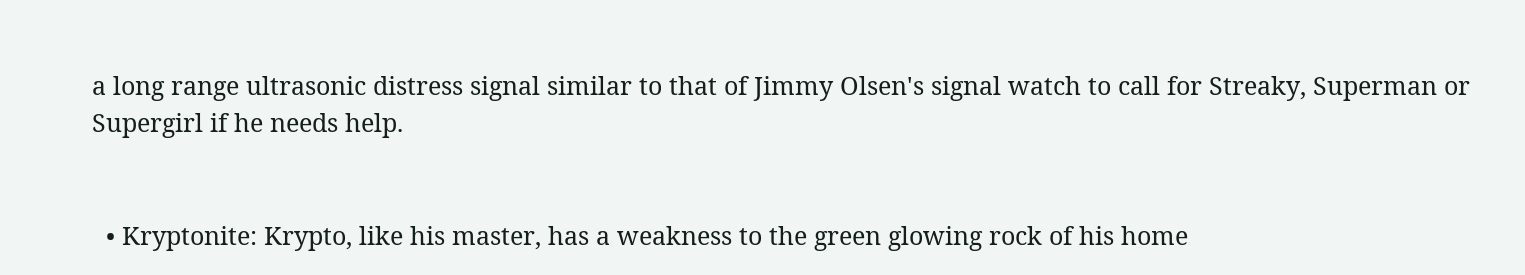a long range ultrasonic distress signal similar to that of Jimmy Olsen's signal watch to call for Streaky, Superman or Supergirl if he needs help.


  • Kryptonite: Krypto, like his master, has a weakness to the green glowing rock of his home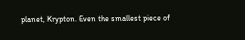planet, Krypton. Even the smallest piece of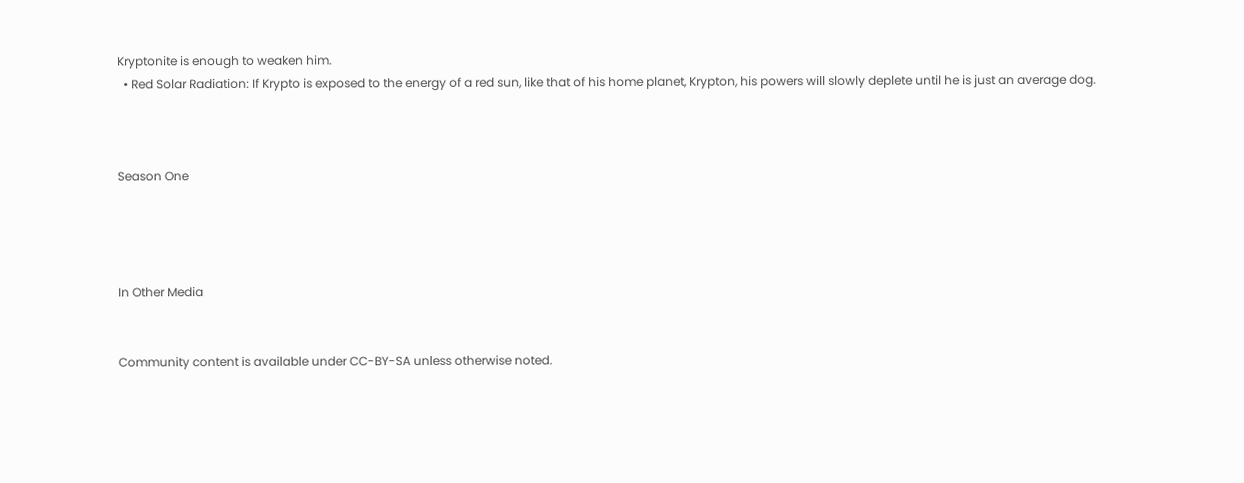Kryptonite is enough to weaken him.
  • Red Solar Radiation: If Krypto is exposed to the energy of a red sun, like that of his home planet, Krypton, his powers will slowly deplete until he is just an average dog.



Season One




In Other Media


Community content is available under CC-BY-SA unless otherwise noted.